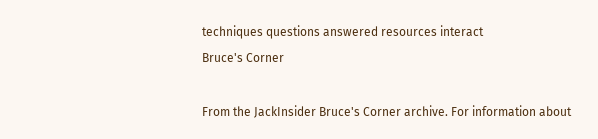techniques questions answered resources interact
Bruce's Corner

From the JackInsider Bruce's Corner archive. For information about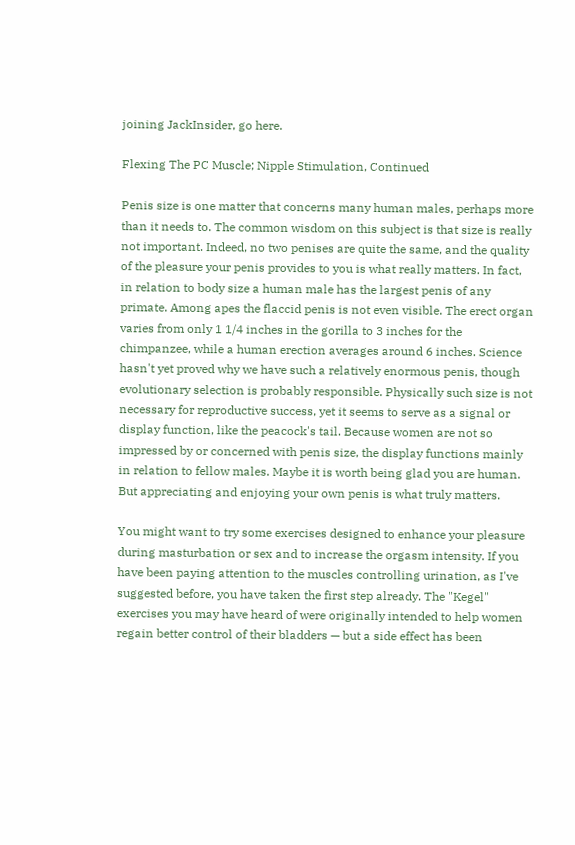joining JackInsider, go here.

Flexing The PC Muscle; Nipple Stimulation, Continued

Penis size is one matter that concerns many human males, perhaps more than it needs to. The common wisdom on this subject is that size is really not important. Indeed, no two penises are quite the same, and the quality of the pleasure your penis provides to you is what really matters. In fact, in relation to body size a human male has the largest penis of any primate. Among apes the flaccid penis is not even visible. The erect organ varies from only 1 1/4 inches in the gorilla to 3 inches for the chimpanzee, while a human erection averages around 6 inches. Science hasn't yet proved why we have such a relatively enormous penis, though evolutionary selection is probably responsible. Physically such size is not necessary for reproductive success, yet it seems to serve as a signal or display function, like the peacock's tail. Because women are not so impressed by or concerned with penis size, the display functions mainly in relation to fellow males. Maybe it is worth being glad you are human. But appreciating and enjoying your own penis is what truly matters.

You might want to try some exercises designed to enhance your pleasure during masturbation or sex and to increase the orgasm intensity. If you have been paying attention to the muscles controlling urination, as I've suggested before, you have taken the first step already. The "Kegel" exercises you may have heard of were originally intended to help women regain better control of their bladders — but a side effect has been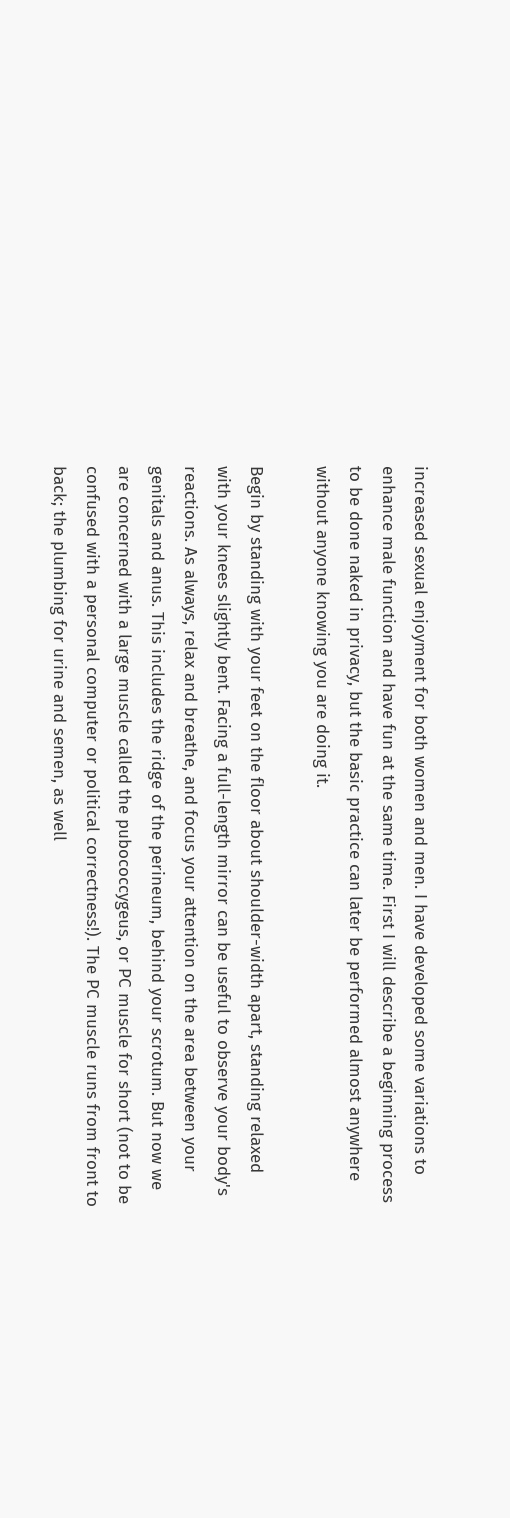increased sexual enjoyment for both women and men. I have developed some variations to enhance male function and have fun at the same time. First I will describe a beginning process to be done naked in privacy, but the basic practice can later be performed almost anywhere without anyone knowing you are doing it.

Begin by standing with your feet on the floor about shoulder-width apart, standing relaxed with your knees slightly bent. Facing a full-length mirror can be useful to observe your body's reactions. As always, relax and breathe, and focus your attention on the area between your genitals and anus. This includes the ridge of the perineum, behind your scrotum. But now we are concerned with a large muscle called the pubococcygeus, or PC muscle for short (not to be confused with a personal computer or political correctness!). The PC muscle runs from front to back; the plumbing for urine and semen, as well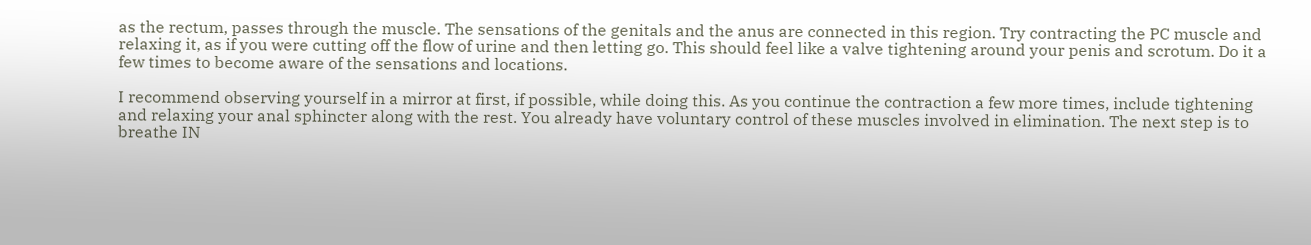as the rectum, passes through the muscle. The sensations of the genitals and the anus are connected in this region. Try contracting the PC muscle and relaxing it, as if you were cutting off the flow of urine and then letting go. This should feel like a valve tightening around your penis and scrotum. Do it a few times to become aware of the sensations and locations.

I recommend observing yourself in a mirror at first, if possible, while doing this. As you continue the contraction a few more times, include tightening and relaxing your anal sphincter along with the rest. You already have voluntary control of these muscles involved in elimination. The next step is to breathe IN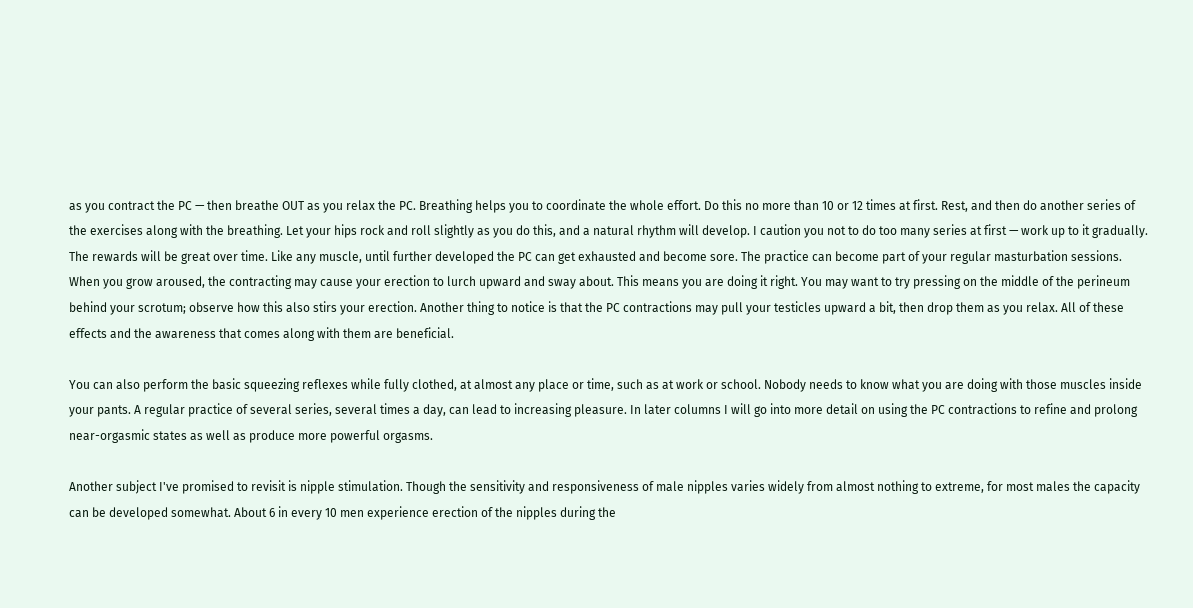as you contract the PC — then breathe OUT as you relax the PC. Breathing helps you to coordinate the whole effort. Do this no more than 10 or 12 times at first. Rest, and then do another series of the exercises along with the breathing. Let your hips rock and roll slightly as you do this, and a natural rhythm will develop. I caution you not to do too many series at first — work up to it gradually. The rewards will be great over time. Like any muscle, until further developed the PC can get exhausted and become sore. The practice can become part of your regular masturbation sessions. When you grow aroused, the contracting may cause your erection to lurch upward and sway about. This means you are doing it right. You may want to try pressing on the middle of the perineum behind your scrotum; observe how this also stirs your erection. Another thing to notice is that the PC contractions may pull your testicles upward a bit, then drop them as you relax. All of these effects and the awareness that comes along with them are beneficial.

You can also perform the basic squeezing reflexes while fully clothed, at almost any place or time, such as at work or school. Nobody needs to know what you are doing with those muscles inside your pants. A regular practice of several series, several times a day, can lead to increasing pleasure. In later columns I will go into more detail on using the PC contractions to refine and prolong near-orgasmic states as well as produce more powerful orgasms.

Another subject I've promised to revisit is nipple stimulation. Though the sensitivity and responsiveness of male nipples varies widely from almost nothing to extreme, for most males the capacity can be developed somewhat. About 6 in every 10 men experience erection of the nipples during the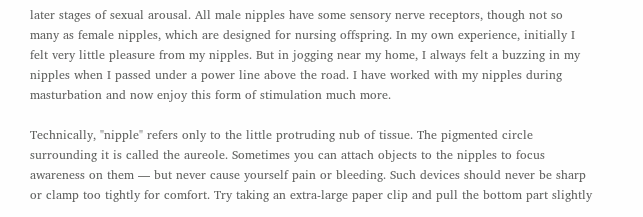later stages of sexual arousal. All male nipples have some sensory nerve receptors, though not so many as female nipples, which are designed for nursing offspring. In my own experience, initially I felt very little pleasure from my nipples. But in jogging near my home, I always felt a buzzing in my nipples when I passed under a power line above the road. I have worked with my nipples during masturbation and now enjoy this form of stimulation much more.

Technically, "nipple" refers only to the little protruding nub of tissue. The pigmented circle surrounding it is called the aureole. Sometimes you can attach objects to the nipples to focus awareness on them — but never cause yourself pain or bleeding. Such devices should never be sharp or clamp too tightly for comfort. Try taking an extra-large paper clip and pull the bottom part slightly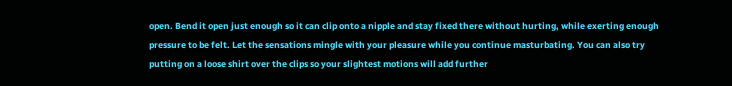open. Bend it open just enough so it can clip onto a nipple and stay fixed there without hurting, while exerting enough pressure to be felt. Let the sensations mingle with your pleasure while you continue masturbating. You can also try putting on a loose shirt over the clips so your slightest motions will add further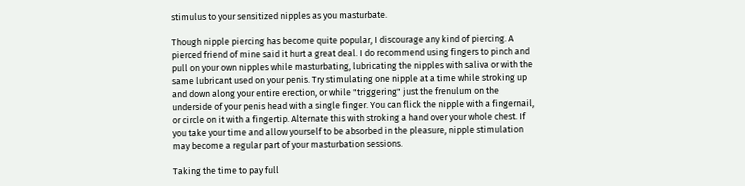stimulus to your sensitized nipples as you masturbate.

Though nipple piercing has become quite popular, I discourage any kind of piercing. A pierced friend of mine said it hurt a great deal. I do recommend using fingers to pinch and pull on your own nipples while masturbating, lubricating the nipples with saliva or with the same lubricant used on your penis. Try stimulating one nipple at a time while stroking up and down along your entire erection, or while "triggering" just the frenulum on the underside of your penis head with a single finger. You can flick the nipple with a fingernail, or circle on it with a fingertip. Alternate this with stroking a hand over your whole chest. If you take your time and allow yourself to be absorbed in the pleasure, nipple stimulation may become a regular part of your masturbation sessions.

Taking the time to pay full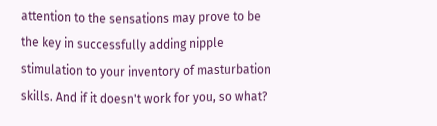attention to the sensations may prove to be the key in successfully adding nipple stimulation to your inventory of masturbation skills. And if it doesn't work for you, so what?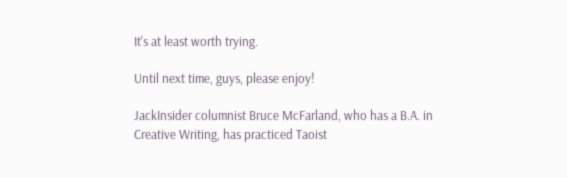It's at least worth trying.

Until next time, guys, please enjoy!

JackInsider columnist Bruce McFarland, who has a B.A. in Creative Writing, has practiced Taoist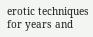erotic techniques for years and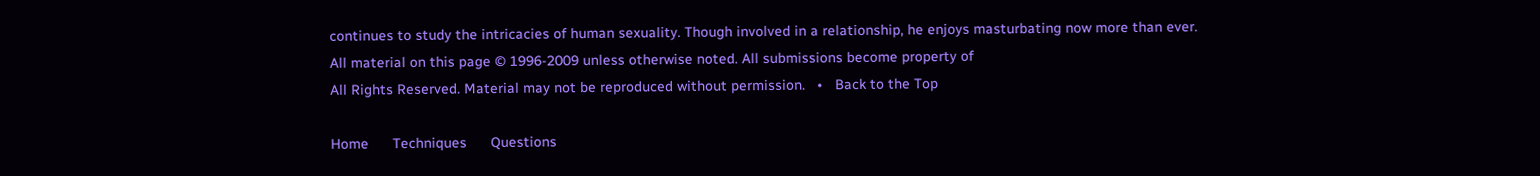continues to study the intricacies of human sexuality. Though involved in a relationship, he enjoys masturbating now more than ever.
All material on this page © 1996-2009 unless otherwise noted. All submissions become property of
All Rights Reserved. Material may not be reproduced without permission.   •   Back to the Top

Home      Techniques      Questions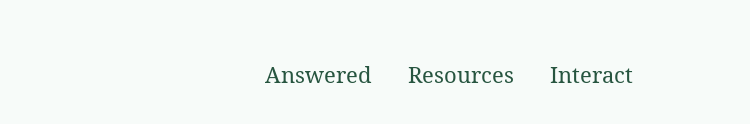Answered      Resources      Interact